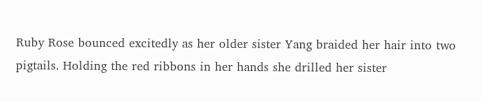Ruby Rose bounced excitedly as her older sister Yang braided her hair into two pigtails. Holding the red ribbons in her hands she drilled her sister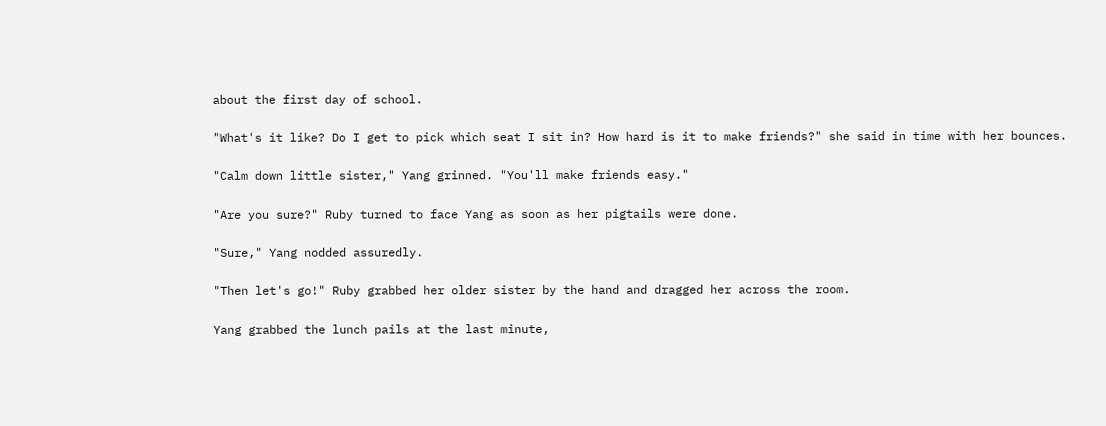about the first day of school.

"What's it like? Do I get to pick which seat I sit in? How hard is it to make friends?" she said in time with her bounces.

"Calm down little sister," Yang grinned. "You'll make friends easy."

"Are you sure?" Ruby turned to face Yang as soon as her pigtails were done.

"Sure," Yang nodded assuredly.

"Then let's go!" Ruby grabbed her older sister by the hand and dragged her across the room.

Yang grabbed the lunch pails at the last minute,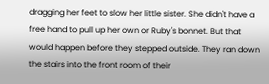dragging her feet to slow her little sister. She didn't have a free hand to pull up her own or Ruby's bonnet. But that would happen before they stepped outside. They ran down the stairs into the front room of their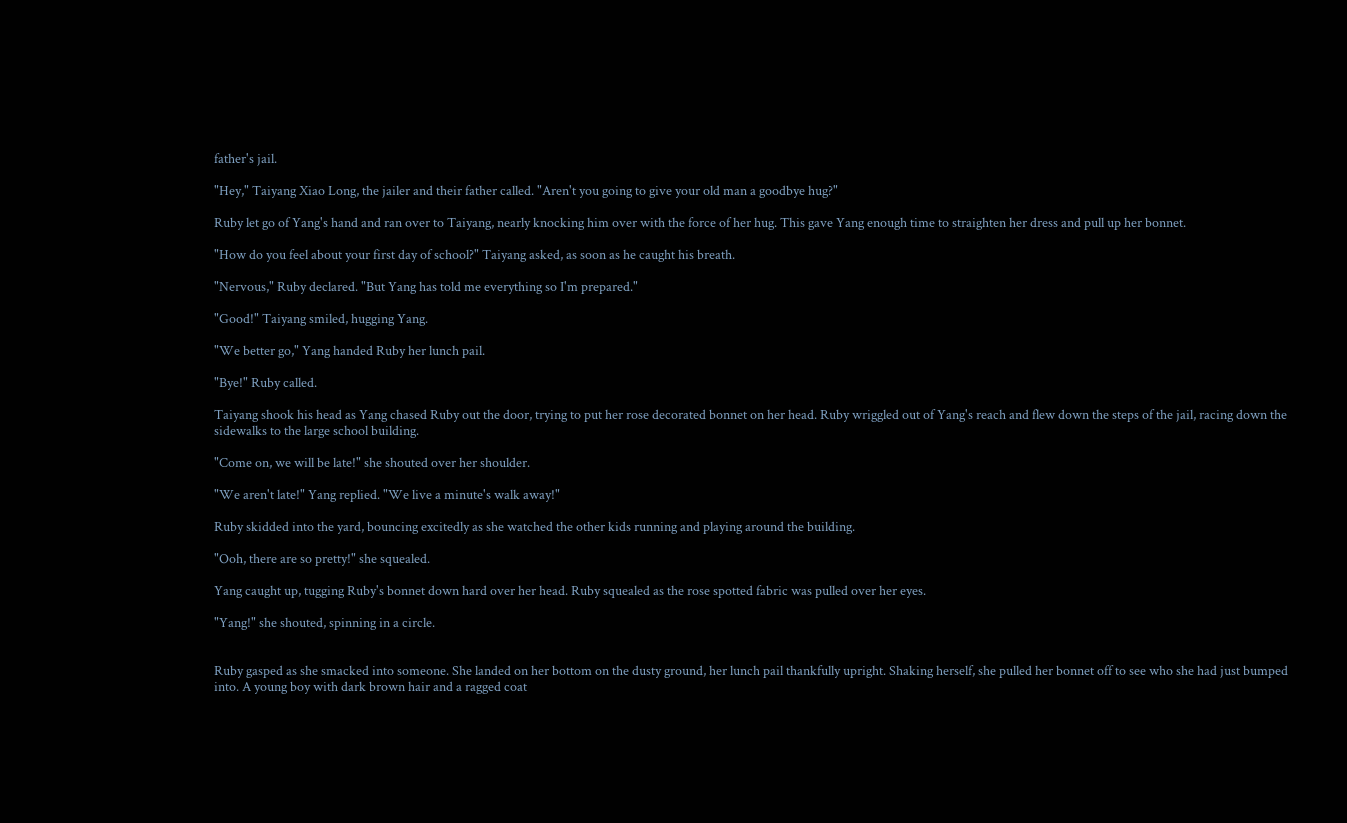father's jail.

"Hey," Taiyang Xiao Long, the jailer and their father called. "Aren't you going to give your old man a goodbye hug?"

Ruby let go of Yang's hand and ran over to Taiyang, nearly knocking him over with the force of her hug. This gave Yang enough time to straighten her dress and pull up her bonnet.

"How do you feel about your first day of school?" Taiyang asked, as soon as he caught his breath.

"Nervous," Ruby declared. "But Yang has told me everything so I'm prepared."

"Good!" Taiyang smiled, hugging Yang.

"We better go," Yang handed Ruby her lunch pail.

"Bye!" Ruby called.

Taiyang shook his head as Yang chased Ruby out the door, trying to put her rose decorated bonnet on her head. Ruby wriggled out of Yang's reach and flew down the steps of the jail, racing down the sidewalks to the large school building.

"Come on, we will be late!" she shouted over her shoulder.

"We aren't late!" Yang replied. "We live a minute's walk away!"

Ruby skidded into the yard, bouncing excitedly as she watched the other kids running and playing around the building.

"Ooh, there are so pretty!" she squealed.

Yang caught up, tugging Ruby's bonnet down hard over her head. Ruby squealed as the rose spotted fabric was pulled over her eyes.

"Yang!" she shouted, spinning in a circle.


Ruby gasped as she smacked into someone. She landed on her bottom on the dusty ground, her lunch pail thankfully upright. Shaking herself, she pulled her bonnet off to see who she had just bumped into. A young boy with dark brown hair and a ragged coat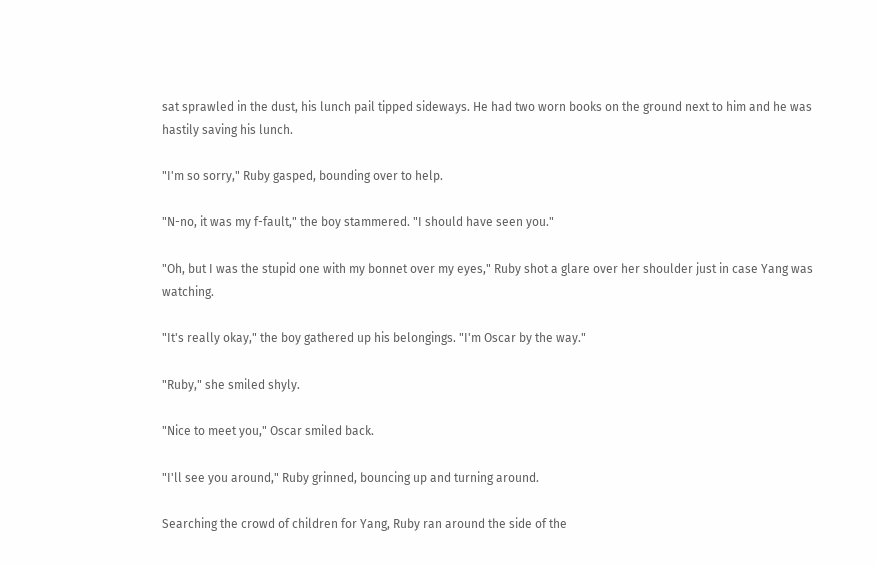sat sprawled in the dust, his lunch pail tipped sideways. He had two worn books on the ground next to him and he was hastily saving his lunch.

"I'm so sorry," Ruby gasped, bounding over to help.

"N-no, it was my f-fault," the boy stammered. "I should have seen you."

"Oh, but I was the stupid one with my bonnet over my eyes," Ruby shot a glare over her shoulder just in case Yang was watching.

"It's really okay," the boy gathered up his belongings. "I'm Oscar by the way."

"Ruby," she smiled shyly.

"Nice to meet you," Oscar smiled back.

"I'll see you around," Ruby grinned, bouncing up and turning around.

Searching the crowd of children for Yang, Ruby ran around the side of the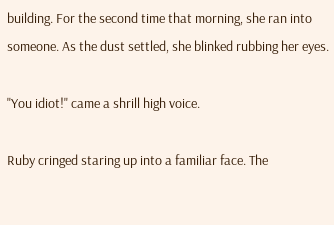building. For the second time that morning, she ran into someone. As the dust settled, she blinked rubbing her eyes.

"You idiot!" came a shrill high voice.

Ruby cringed staring up into a familiar face. The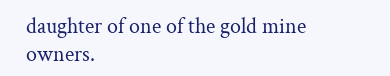daughter of one of the gold mine owners.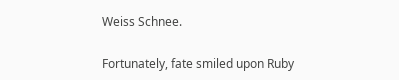Weiss Schnee.

Fortunately, fate smiled upon Ruby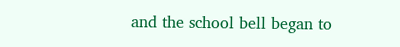and the school bell began to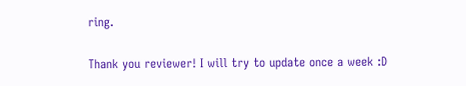ring.

Thank you reviewer! I will try to update once a week :D